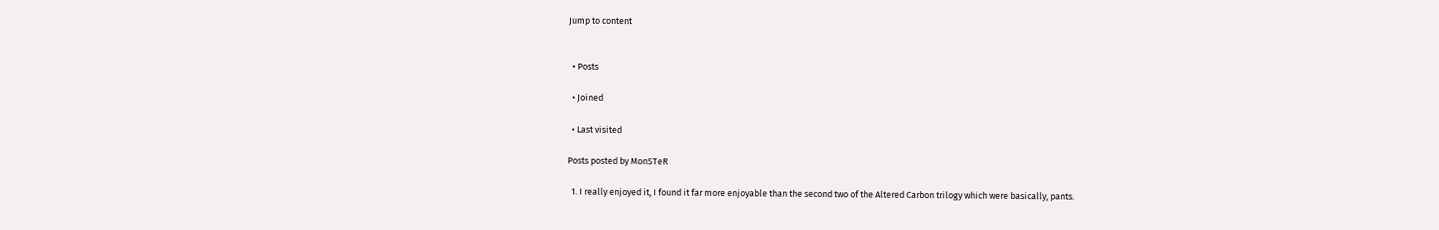Jump to content


  • Posts

  • Joined

  • Last visited

Posts posted by MonSTeR

  1. I really enjoyed it, I found it far more enjoyable than the second two of the Altered Carbon trilogy which were basically, pants.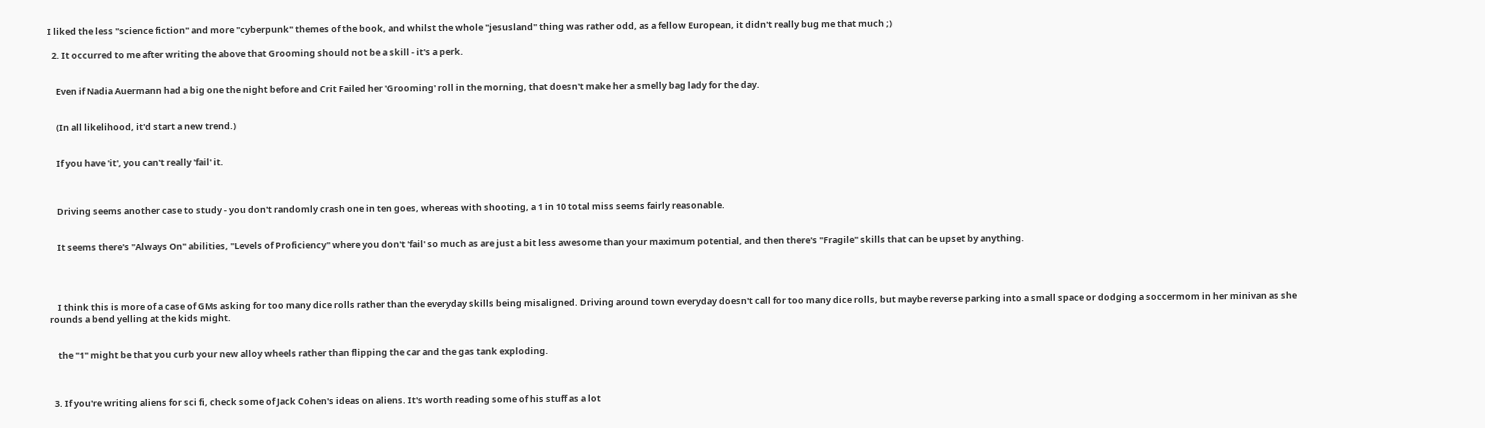I liked the less "science fiction" and more "cyberpunk" themes of the book, and whilst the whole "jesusland" thing was rather odd, as a fellow European, it didn't really bug me that much ;)

  2. It occurred to me after writing the above that Grooming should not be a skill - it's a perk.


    Even if Nadia Auermann had a big one the night before and Crit Failed her 'Grooming' roll in the morning, that doesn't make her a smelly bag lady for the day.


    (In all likelihood, it'd start a new trend.)


    If you have 'it', you can't really 'fail' it.



    Driving seems another case to study - you don't randomly crash one in ten goes, whereas with shooting, a 1 in 10 total miss seems fairly reasonable.


    It seems there's "Always On" abilities, "Levels of Proficiency" where you don't 'fail' so much as are just a bit less awesome than your maximum potential, and then there's "Fragile" skills that can be upset by anything.




    I think this is more of a case of GMs asking for too many dice rolls rather than the everyday skills being misaligned. Driving around town everyday doesn't call for too many dice rolls, but maybe reverse parking into a small space or dodging a soccermom in her minivan as she rounds a bend yelling at the kids might.


    the "1" might be that you curb your new alloy wheels rather than flipping the car and the gas tank exploding.



  3. If you're writing aliens for sci fi, check some of Jack Cohen's ideas on aliens. It's worth reading some of his stuff as a lot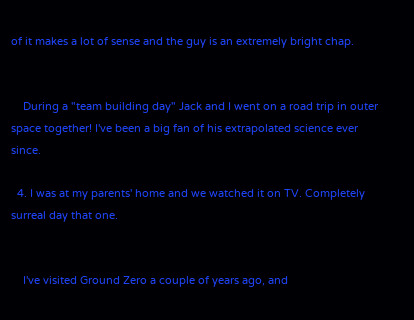of it makes a lot of sense and the guy is an extremely bright chap.


    During a "team building day" Jack and I went on a road trip in outer space together! I've been a big fan of his extrapolated science ever since.

  4. I was at my parents' home and we watched it on TV. Completely surreal day that one.


    I've visited Ground Zero a couple of years ago, and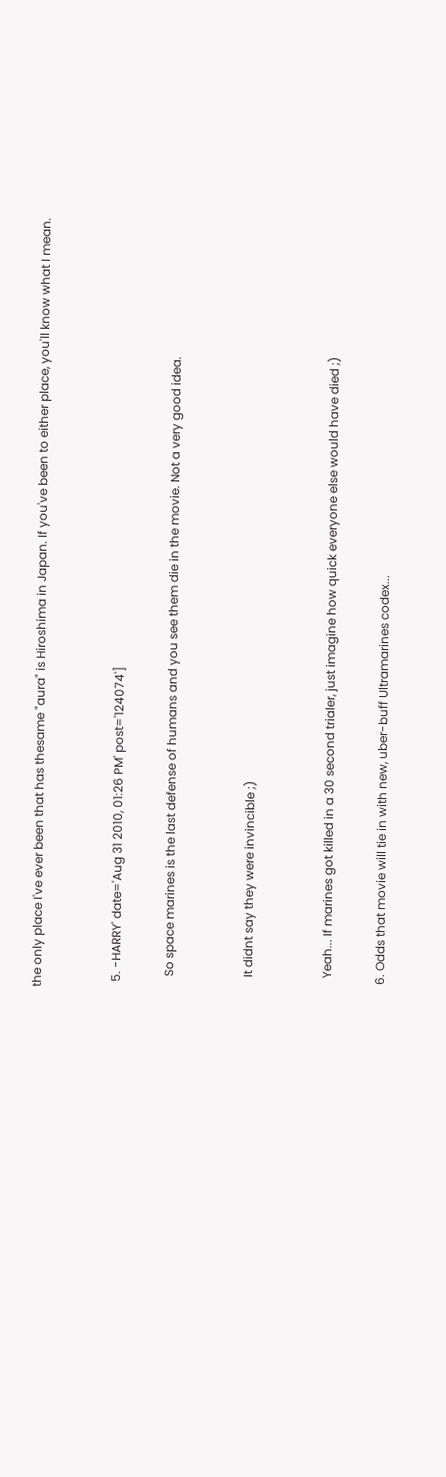the only place I've ever been that has thesame "aura" is Hiroshima in Japan. If you've been to either place, you'll know what I mean.


  5. -HARRY' date='Aug 31 2010, 01:26 PM' post='124074']

    So space marines is the last defense of humans and you see them die in the movie. Not a very good idea.


    It didnt say they were invincible ;)


    Yeah... If marines got killed in a 30 second trialer, just imagine how quick everyone else would have died ;)

  6. Odds that movie will tie in with new, uber-buff Ultramarines codex...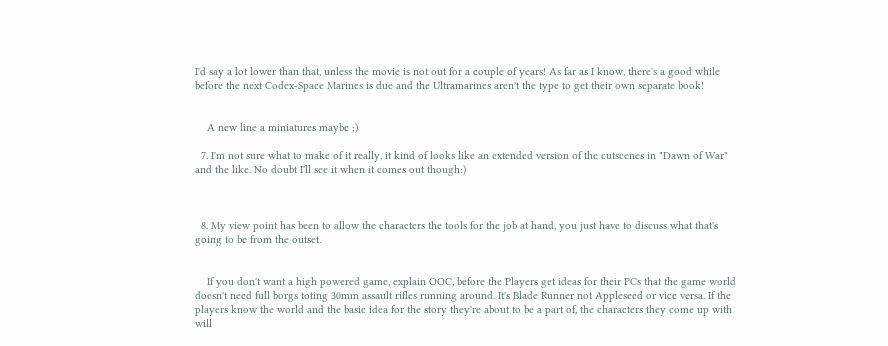I'd say a lot lower than that, unless the movie is not out for a couple of years! As far as I know, there's a good while before the next Codex-Space Marines is due and the Ultramarines aren't the type to get their own separate book!


    A new line a miniatures maybe ;)

  7. I'm not sure what to make of it really, it kind of looks like an extended version of the cutscenes in "Dawn of War" and the like. No doubt I'll see it when it comes out though:)



  8. My view point has been to allow the characters the tools for the job at hand, you just have to discuss what that's going to be from the outset.


    If you don't want a high powered game, explain OOC, before the Players get ideas for their PCs that the game world doesn't need full borgs toting 30mm assault rifles running around. It's Blade Runner not Appleseed or vice versa. If the players know the world and the basic idea for the story they're about to be a part of, the characters they come up with will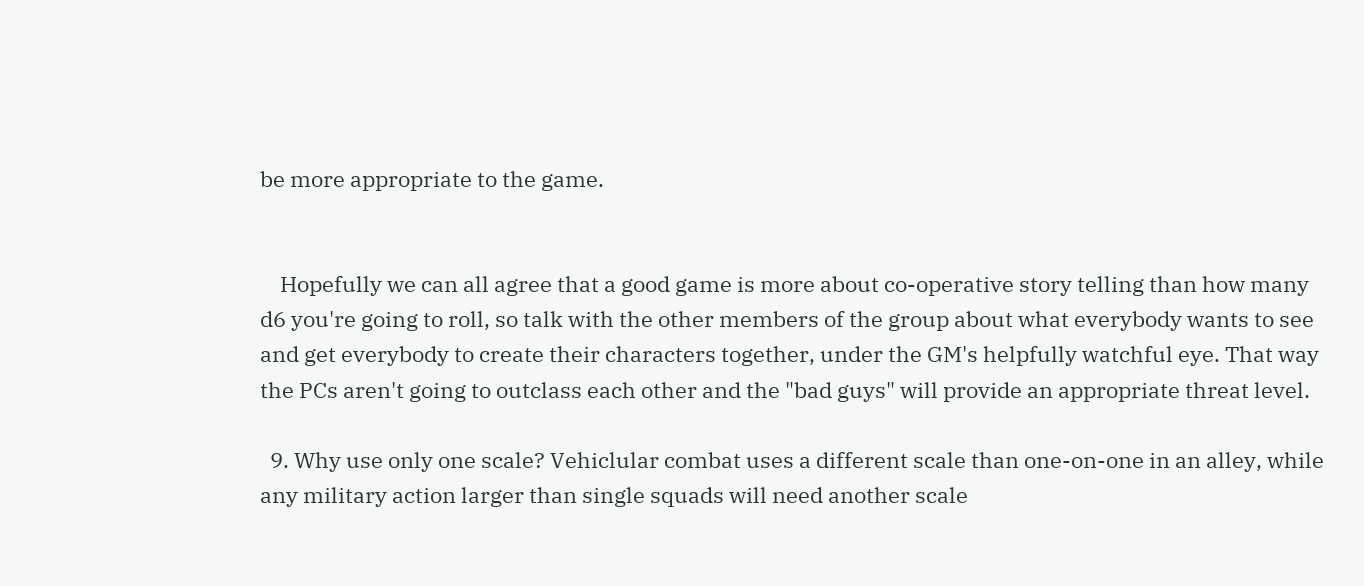be more appropriate to the game.


    Hopefully we can all agree that a good game is more about co-operative story telling than how many d6 you're going to roll, so talk with the other members of the group about what everybody wants to see and get everybody to create their characters together, under the GM's helpfully watchful eye. That way the PCs aren't going to outclass each other and the "bad guys" will provide an appropriate threat level.

  9. Why use only one scale? Vehiclular combat uses a different scale than one-on-one in an alley, while any military action larger than single squads will need another scale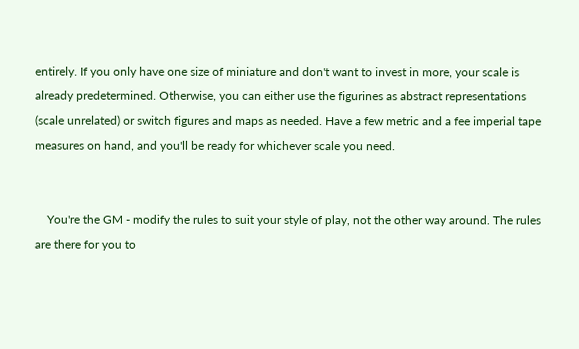entirely. If you only have one size of miniature and don't want to invest in more, your scale is already predetermined. Otherwise, you can either use the figurines as abstract representations (scale unrelated) or switch figures and maps as needed. Have a few metric and a fee imperial tape measures on hand, and you'll be ready for whichever scale you need.


    You're the GM - modify the rules to suit your style of play, not the other way around. The rules are there for you to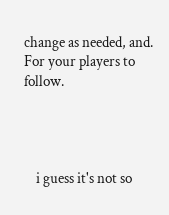change as needed, and. For your players to follow.




    i guess it's not so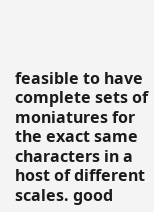feasible to have complete sets of moniatures for the exact same characters in a host of different scales. good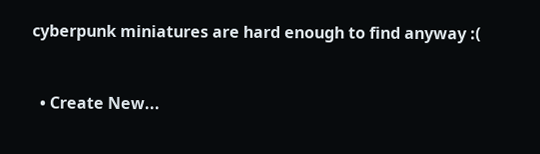cyberpunk miniatures are hard enough to find anyway :(



  • Create New...